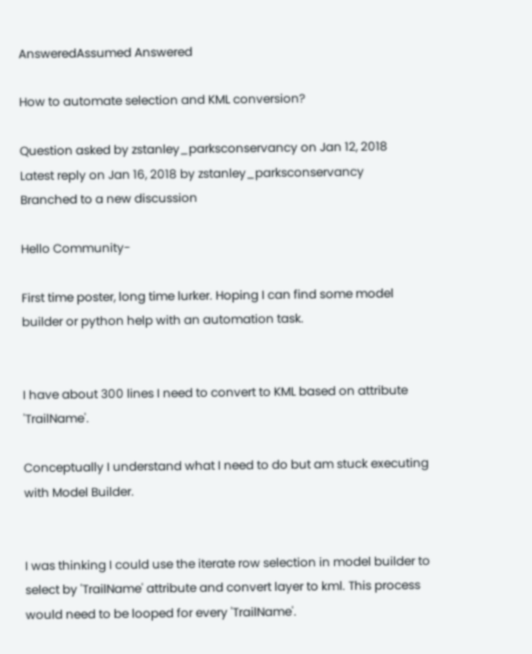AnsweredAssumed Answered

How to automate selection and KML conversion?

Question asked by zstanley_parksconservancy on Jan 12, 2018
Latest reply on Jan 16, 2018 by zstanley_parksconservancy
Branched to a new discussion

Hello Community-

First time poster, long time lurker. Hoping I can find some model builder or python help with an automation task.


I have about 300 lines I need to convert to KML based on attribute 'TrailName'.

Conceptually I understand what I need to do but am stuck executing with Model Builder.


I was thinking I could use the iterate row selection in model builder to select by 'TrailName' attribute and convert layer to kml. This process would need to be looped for every 'TrailName'.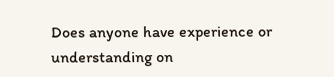Does anyone have experience or understanding on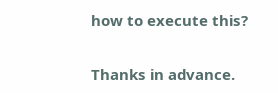how to execute this?


Thanks in advance.